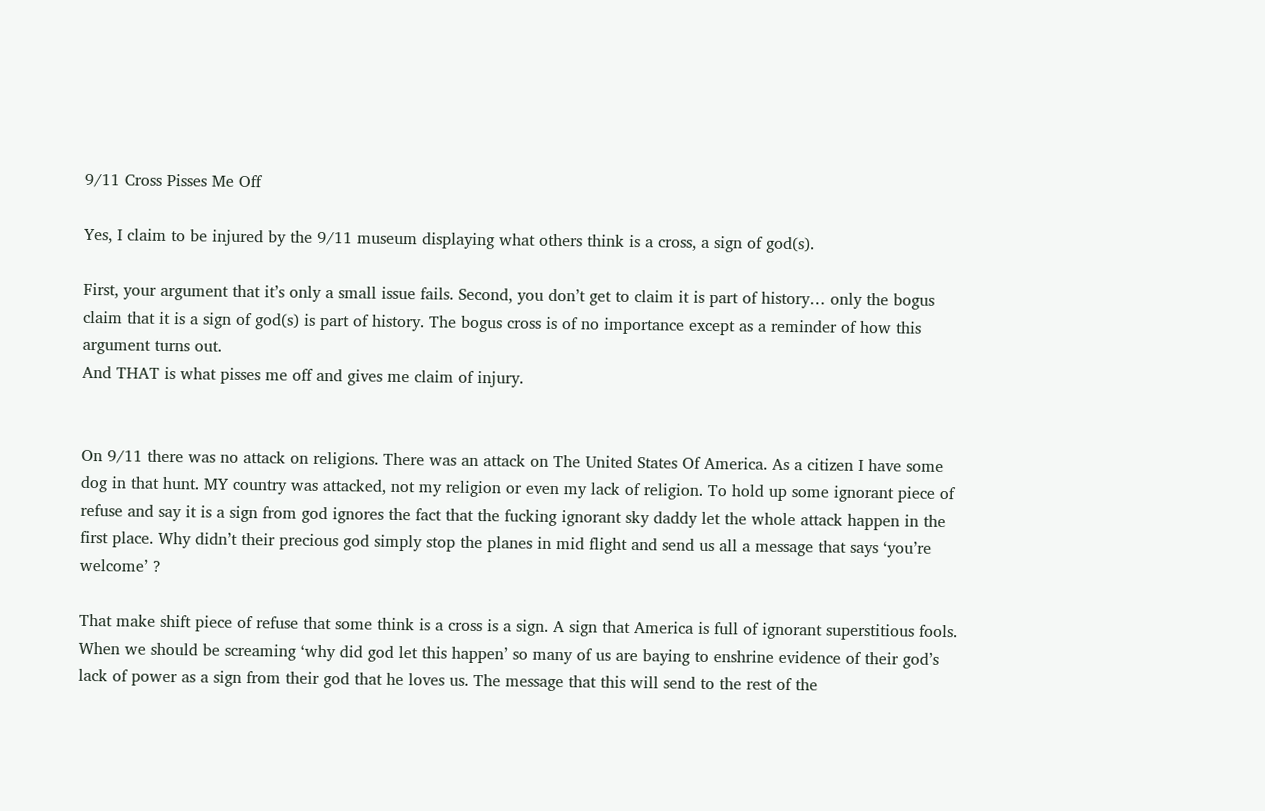9/11 Cross Pisses Me Off

Yes, I claim to be injured by the 9/11 museum displaying what others think is a cross, a sign of god(s).

First, your argument that it’s only a small issue fails. Second, you don’t get to claim it is part of history… only the bogus claim that it is a sign of god(s) is part of history. The bogus cross is of no importance except as a reminder of how this argument turns out.
And THAT is what pisses me off and gives me claim of injury.


On 9/11 there was no attack on religions. There was an attack on The United States Of America. As a citizen I have some dog in that hunt. MY country was attacked, not my religion or even my lack of religion. To hold up some ignorant piece of refuse and say it is a sign from god ignores the fact that the fucking ignorant sky daddy let the whole attack happen in the first place. Why didn’t their precious god simply stop the planes in mid flight and send us all a message that says ‘you’re welcome’ ?

That make shift piece of refuse that some think is a cross is a sign. A sign that America is full of ignorant superstitious fools. When we should be screaming ‘why did god let this happen’ so many of us are baying to enshrine evidence of their god’s lack of power as a sign from their god that he loves us. The message that this will send to the rest of the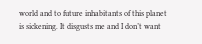world and to future inhabitants of this planet is sickening. It disgusts me and I don’t want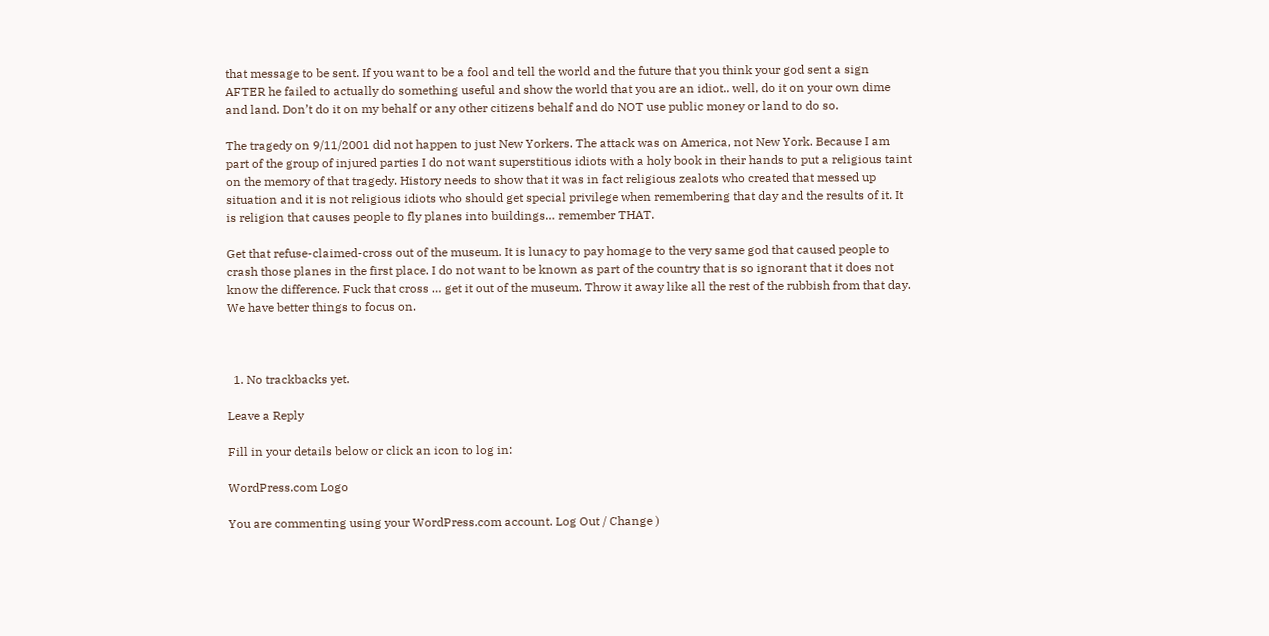that message to be sent. If you want to be a fool and tell the world and the future that you think your god sent a sign AFTER he failed to actually do something useful and show the world that you are an idiot.. well, do it on your own dime and land. Don’t do it on my behalf or any other citizens behalf and do NOT use public money or land to do so.

The tragedy on 9/11/2001 did not happen to just New Yorkers. The attack was on America, not New York. Because I am part of the group of injured parties I do not want superstitious idiots with a holy book in their hands to put a religious taint on the memory of that tragedy. History needs to show that it was in fact religious zealots who created that messed up situation and it is not religious idiots who should get special privilege when remembering that day and the results of it. It is religion that causes people to fly planes into buildings… remember THAT.

Get that refuse-claimed-cross out of the museum. It is lunacy to pay homage to the very same god that caused people to crash those planes in the first place. I do not want to be known as part of the country that is so ignorant that it does not know the difference. Fuck that cross … get it out of the museum. Throw it away like all the rest of the rubbish from that day. We have better things to focus on.



  1. No trackbacks yet.

Leave a Reply

Fill in your details below or click an icon to log in:

WordPress.com Logo

You are commenting using your WordPress.com account. Log Out / Change )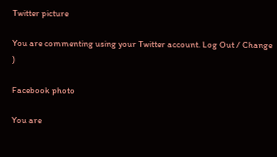Twitter picture

You are commenting using your Twitter account. Log Out / Change )

Facebook photo

You are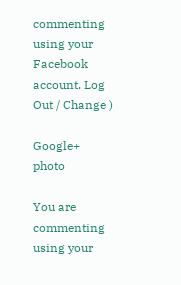commenting using your Facebook account. Log Out / Change )

Google+ photo

You are commenting using your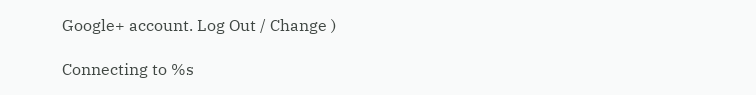Google+ account. Log Out / Change )

Connecting to %s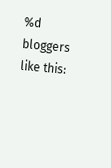%d bloggers like this: